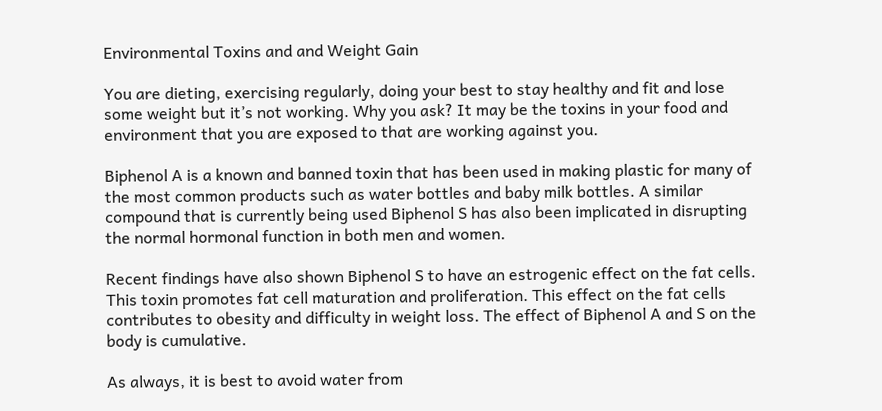Environmental Toxins and and Weight Gain

You are dieting, exercising regularly, doing your best to stay healthy and fit and lose some weight but it’s not working. Why you ask? It may be the toxins in your food and environment that you are exposed to that are working against you.

Biphenol A is a known and banned toxin that has been used in making plastic for many of the most common products such as water bottles and baby milk bottles. A similar compound that is currently being used Biphenol S has also been implicated in disrupting the normal hormonal function in both men and women.

Recent findings have also shown Biphenol S to have an estrogenic effect on the fat cells. This toxin promotes fat cell maturation and proliferation. This effect on the fat cells contributes to obesity and difficulty in weight loss. The effect of Biphenol A and S on the body is cumulative.

As always, it is best to avoid water from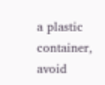a plastic container, avoid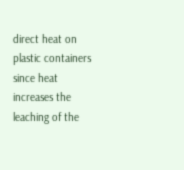direct heat on plastic containers since heat increases the leaching of the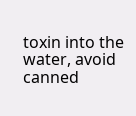toxin into the water, avoid canned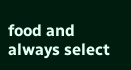food and always select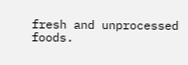fresh and unprocessed foods.